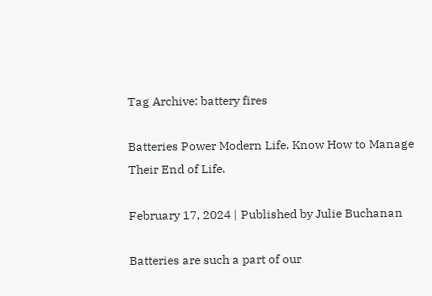Tag Archive: battery fires

Batteries Power Modern Life. Know How to Manage Their End of Life.

February 17, 2024 | Published by Julie Buchanan

Batteries are such a part of our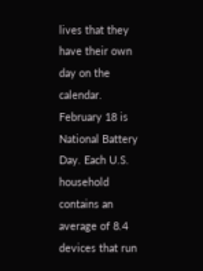lives that they have their own day on the calendar. February 18 is National Battery Day. Each U.S. household contains an average of 8.4 devices that run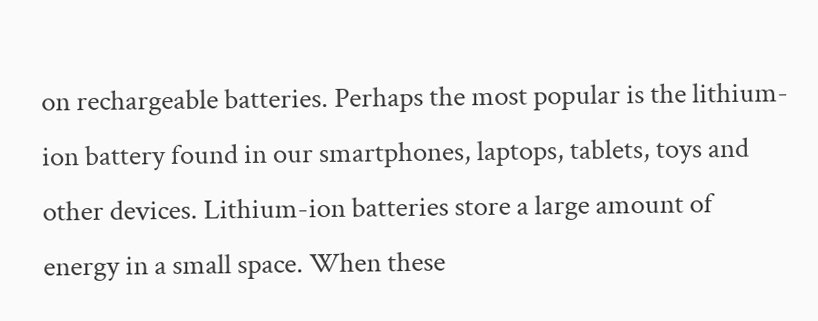on rechargeable batteries. Perhaps the most popular is the lithium-ion battery found in our smartphones, laptops, tablets, toys and other devices. Lithium-ion batteries store a large amount of energy in a small space. When these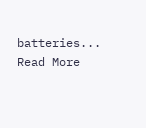batteries... Read More